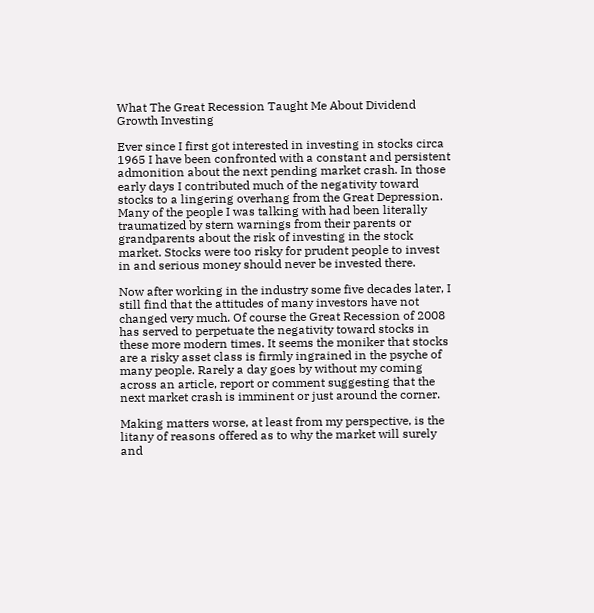What The Great Recession Taught Me About Dividend Growth Investing

Ever since I first got interested in investing in stocks circa 1965 I have been confronted with a constant and persistent admonition about the next pending market crash. In those early days I contributed much of the negativity toward stocks to a lingering overhang from the Great Depression. Many of the people I was talking with had been literally traumatized by stern warnings from their parents or grandparents about the risk of investing in the stock market. Stocks were too risky for prudent people to invest in and serious money should never be invested there.

Now after working in the industry some five decades later, I still find that the attitudes of many investors have not changed very much. Of course the Great Recession of 2008 has served to perpetuate the negativity toward stocks in these more modern times. It seems the moniker that stocks are a risky asset class is firmly ingrained in the psyche of many people. Rarely a day goes by without my coming across an article, report or comment suggesting that the next market crash is imminent or just around the corner.

Making matters worse, at least from my perspective, is the litany of reasons offered as to why the market will surely and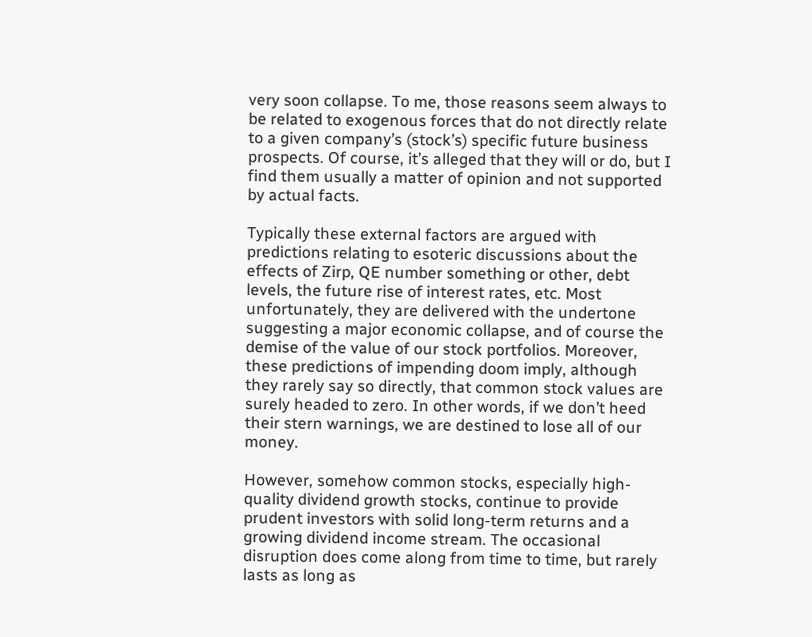very soon collapse. To me, those reasons seem always to be related to exogenous forces that do not directly relate to a given company’s (stock’s) specific future business prospects. Of course, it’s alleged that they will or do, but I find them usually a matter of opinion and not supported by actual facts.

Typically these external factors are argued with predictions relating to esoteric discussions about the effects of Zirp, QE number something or other, debt levels, the future rise of interest rates, etc. Most unfortunately, they are delivered with the undertone suggesting a major economic collapse, and of course the demise of the value of our stock portfolios. Moreover, these predictions of impending doom imply, although they rarely say so directly, that common stock values are surely headed to zero. In other words, if we don’t heed their stern warnings, we are destined to lose all of our money.

However, somehow common stocks, especially high-quality dividend growth stocks, continue to provide prudent investors with solid long-term returns and a growing dividend income stream. The occasional disruption does come along from time to time, but rarely lasts as long as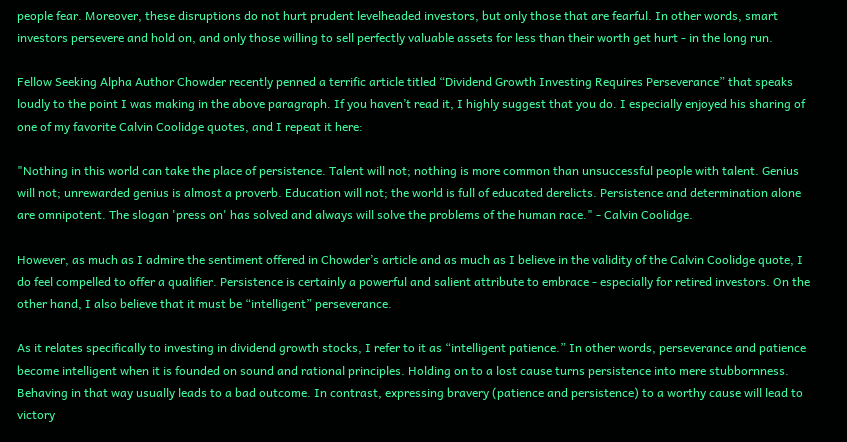people fear. Moreover, these disruptions do not hurt prudent levelheaded investors, but only those that are fearful. In other words, smart investors persevere and hold on, and only those willing to sell perfectly valuable assets for less than their worth get hurt - in the long run.

Fellow Seeking Alpha Author Chowder recently penned a terrific article titled “Dividend Growth Investing Requires Perseverance” that speaks loudly to the point I was making in the above paragraph. If you haven’t read it, I highly suggest that you do. I especially enjoyed his sharing of one of my favorite Calvin Coolidge quotes, and I repeat it here:

"Nothing in this world can take the place of persistence. Talent will not; nothing is more common than unsuccessful people with talent. Genius will not; unrewarded genius is almost a proverb. Education will not; the world is full of educated derelicts. Persistence and determination alone are omnipotent. The slogan 'press on' has solved and always will solve the problems of the human race." - Calvin Coolidge.

However, as much as I admire the sentiment offered in Chowder’s article and as much as I believe in the validity of the Calvin Coolidge quote, I do feel compelled to offer a qualifier. Persistence is certainly a powerful and salient attribute to embrace - especially for retired investors. On the other hand, I also believe that it must be “intelligent” perseverance.

As it relates specifically to investing in dividend growth stocks, I refer to it as “intelligent patience.” In other words, perseverance and patience become intelligent when it is founded on sound and rational principles. Holding on to a lost cause turns persistence into mere stubbornness. Behaving in that way usually leads to a bad outcome. In contrast, expressing bravery (patience and persistence) to a worthy cause will lead to victory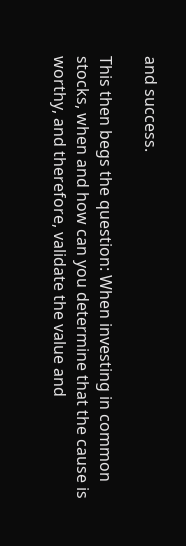and success.

This then begs the question: When investing in common stocks, when and how can you determine that the cause is worthy, and therefore, validate the value and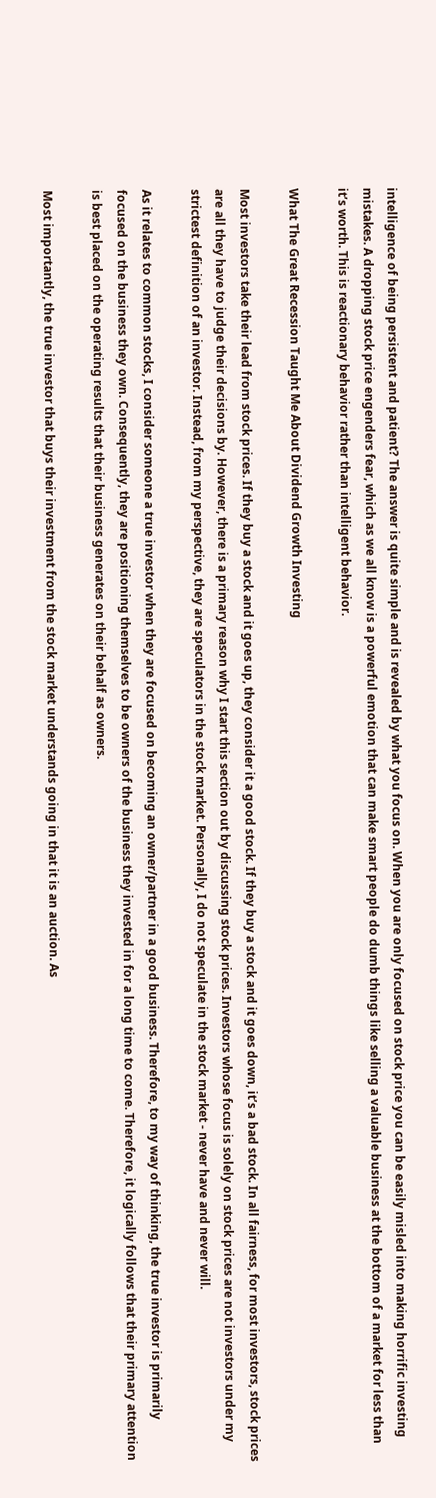intelligence of being persistent and patient? The answer is quite simple and is revealed by what you focus on. When you are only focused on stock price you can be easily misled into making horrific investing mistakes. A dropping stock price engenders fear, which as we all know is a powerful emotion that can make smart people do dumb things like selling a valuable business at the bottom of a market for less than it’s worth. This is reactionary behavior rather than intelligent behavior.

What The Great Recession Taught Me About Dividend Growth Investing

Most investors take their lead from stock prices. If they buy a stock and it goes up, they consider it a good stock. If they buy a stock and it goes down, it’s a bad stock. In all fairness, for most investors, stock prices are all they have to judge their decisions by. However, there is a primary reason why I start this section out by discussing stock prices. Investors whose focus is solely on stock prices are not investors under my strictest definition of an investor. Instead, from my perspective, they are speculators in the stock market. Personally, I do not speculate in the stock market - never have and never will.

As it relates to common stocks, I consider someone a true investor when they are focused on becoming an owner/partner in a good business. Therefore, to my way of thinking, the true investor is primarily focused on the business they own. Consequently, they are positioning themselves to be owners of the business they invested in for a long time to come. Therefore, it logically follows that their primary attention is best placed on the operating results that their business generates on their behalf as owners.

Most importantly, the true investor that buys their investment from the stock market understands going in that it is an auction. As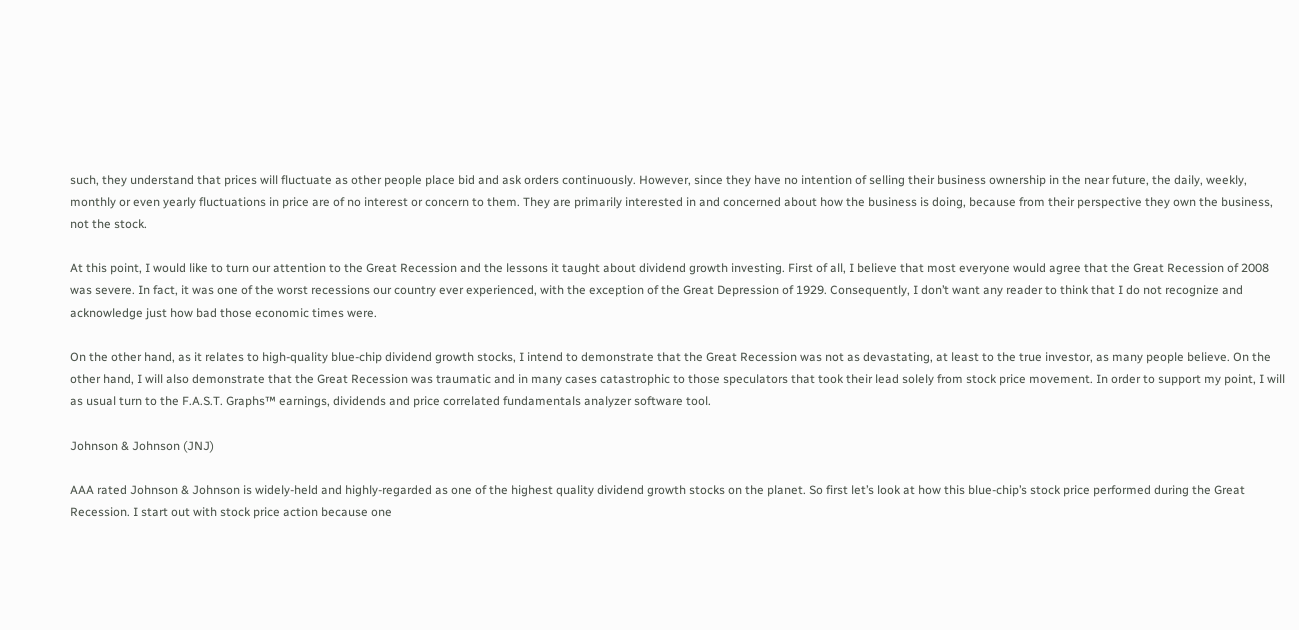such, they understand that prices will fluctuate as other people place bid and ask orders continuously. However, since they have no intention of selling their business ownership in the near future, the daily, weekly, monthly or even yearly fluctuations in price are of no interest or concern to them. They are primarily interested in and concerned about how the business is doing, because from their perspective they own the business, not the stock.

At this point, I would like to turn our attention to the Great Recession and the lessons it taught about dividend growth investing. First of all, I believe that most everyone would agree that the Great Recession of 2008 was severe. In fact, it was one of the worst recessions our country ever experienced, with the exception of the Great Depression of 1929. Consequently, I don’t want any reader to think that I do not recognize and acknowledge just how bad those economic times were.

On the other hand, as it relates to high-quality blue-chip dividend growth stocks, I intend to demonstrate that the Great Recession was not as devastating, at least to the true investor, as many people believe. On the other hand, I will also demonstrate that the Great Recession was traumatic and in many cases catastrophic to those speculators that took their lead solely from stock price movement. In order to support my point, I will as usual turn to the F.A.S.T. Graphs™ earnings, dividends and price correlated fundamentals analyzer software tool.

Johnson & Johnson (JNJ)

AAA rated Johnson & Johnson is widely-held and highly-regarded as one of the highest quality dividend growth stocks on the planet. So first let’s look at how this blue-chip’s stock price performed during the Great Recession. I start out with stock price action because one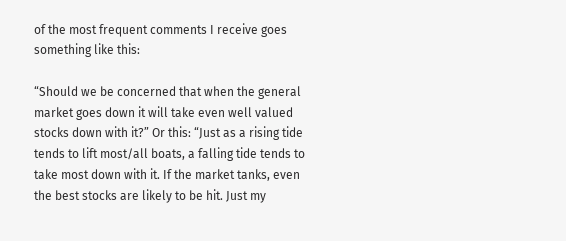of the most frequent comments I receive goes something like this:

“Should we be concerned that when the general market goes down it will take even well valued stocks down with it?” Or this: “Just as a rising tide tends to lift most/all boats, a falling tide tends to take most down with it. If the market tanks, even the best stocks are likely to be hit. Just my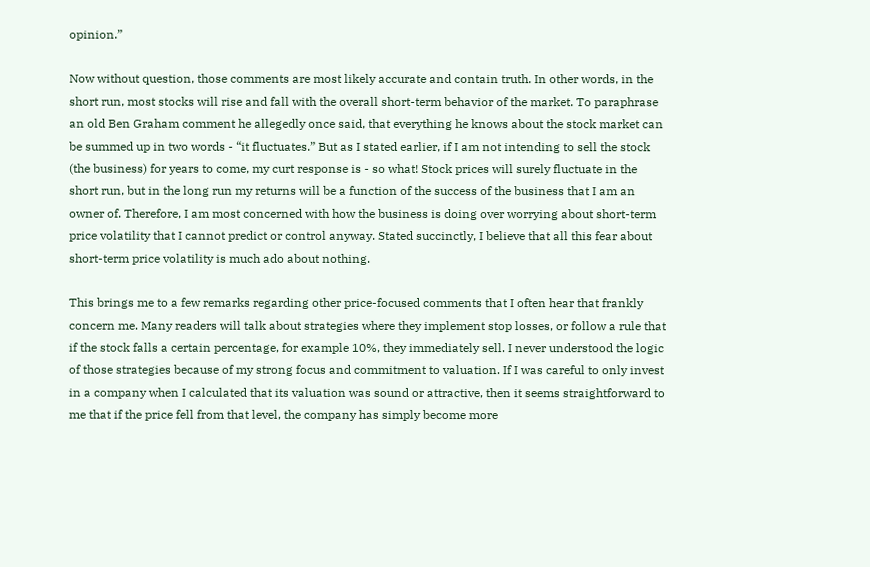opinion.”

Now without question, those comments are most likely accurate and contain truth. In other words, in the short run, most stocks will rise and fall with the overall short-term behavior of the market. To paraphrase an old Ben Graham comment he allegedly once said, that everything he knows about the stock market can be summed up in two words - “it fluctuates.” But as I stated earlier, if I am not intending to sell the stock (the business) for years to come, my curt response is - so what! Stock prices will surely fluctuate in the short run, but in the long run my returns will be a function of the success of the business that I am an owner of. Therefore, I am most concerned with how the business is doing over worrying about short-term price volatility that I cannot predict or control anyway. Stated succinctly, I believe that all this fear about short-term price volatility is much ado about nothing.

This brings me to a few remarks regarding other price-focused comments that I often hear that frankly concern me. Many readers will talk about strategies where they implement stop losses, or follow a rule that if the stock falls a certain percentage, for example 10%, they immediately sell. I never understood the logic of those strategies because of my strong focus and commitment to valuation. If I was careful to only invest in a company when I calculated that its valuation was sound or attractive, then it seems straightforward to me that if the price fell from that level, the company has simply become more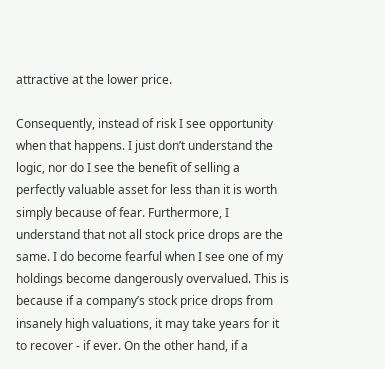attractive at the lower price.

Consequently, instead of risk I see opportunity when that happens. I just don’t understand the logic, nor do I see the benefit of selling a perfectly valuable asset for less than it is worth simply because of fear. Furthermore, I understand that not all stock price drops are the same. I do become fearful when I see one of my holdings become dangerously overvalued. This is because if a company’s stock price drops from insanely high valuations, it may take years for it to recover - if ever. On the other hand, if a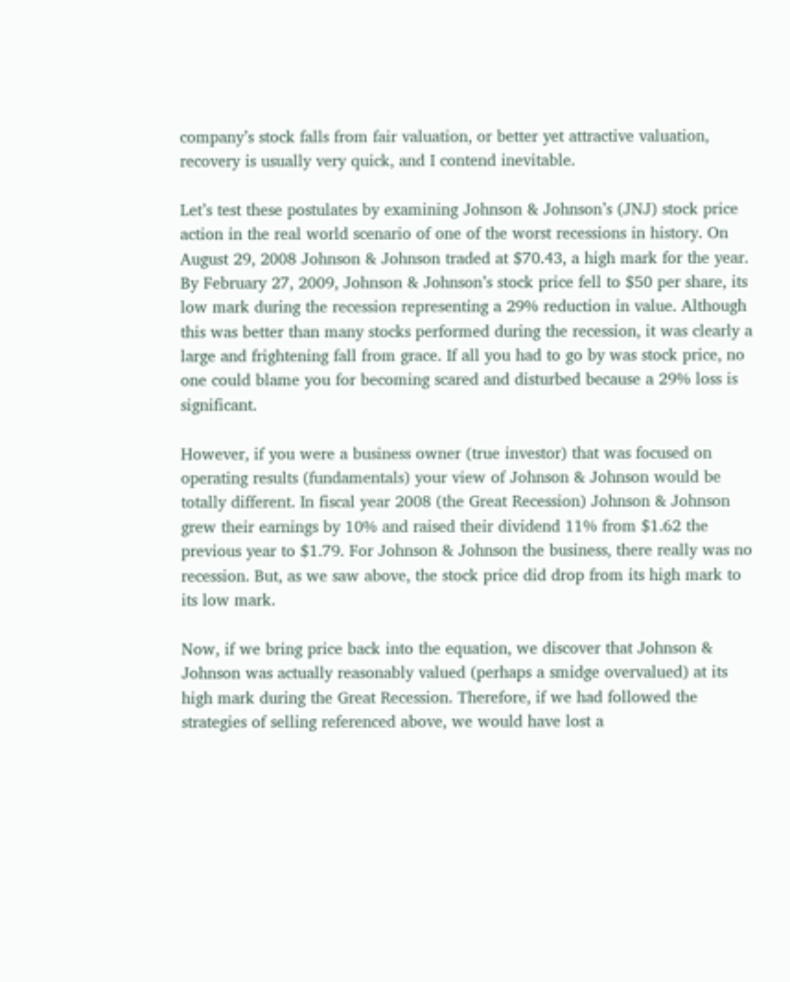company’s stock falls from fair valuation, or better yet attractive valuation, recovery is usually very quick, and I contend inevitable.

Let’s test these postulates by examining Johnson & Johnson’s (JNJ) stock price action in the real world scenario of one of the worst recessions in history. On August 29, 2008 Johnson & Johnson traded at $70.43, a high mark for the year. By February 27, 2009, Johnson & Johnson’s stock price fell to $50 per share, its low mark during the recession representing a 29% reduction in value. Although this was better than many stocks performed during the recession, it was clearly a large and frightening fall from grace. If all you had to go by was stock price, no one could blame you for becoming scared and disturbed because a 29% loss is significant.

However, if you were a business owner (true investor) that was focused on operating results (fundamentals) your view of Johnson & Johnson would be totally different. In fiscal year 2008 (the Great Recession) Johnson & Johnson grew their earnings by 10% and raised their dividend 11% from $1.62 the previous year to $1.79. For Johnson & Johnson the business, there really was no recession. But, as we saw above, the stock price did drop from its high mark to its low mark.

Now, if we bring price back into the equation, we discover that Johnson & Johnson was actually reasonably valued (perhaps a smidge overvalued) at its high mark during the Great Recession. Therefore, if we had followed the strategies of selling referenced above, we would have lost a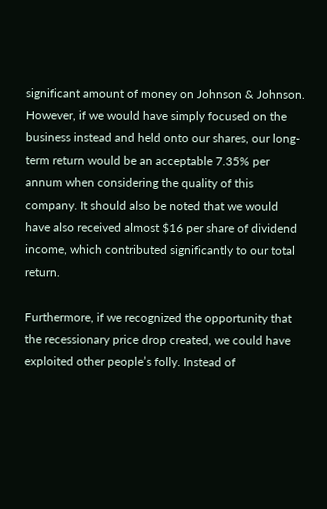significant amount of money on Johnson & Johnson. However, if we would have simply focused on the business instead and held onto our shares, our long-term return would be an acceptable 7.35% per annum when considering the quality of this company. It should also be noted that we would have also received almost $16 per share of dividend income, which contributed significantly to our total return.

Furthermore, if we recognized the opportunity that the recessionary price drop created, we could have exploited other people’s folly. Instead of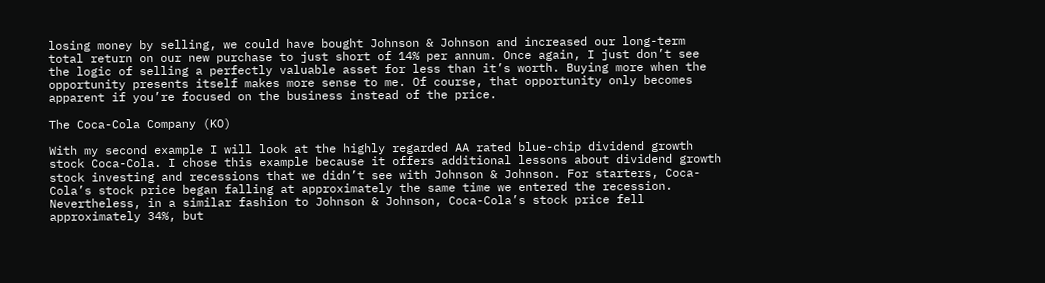losing money by selling, we could have bought Johnson & Johnson and increased our long-term total return on our new purchase to just short of 14% per annum. Once again, I just don’t see the logic of selling a perfectly valuable asset for less than it’s worth. Buying more when the opportunity presents itself makes more sense to me. Of course, that opportunity only becomes apparent if you’re focused on the business instead of the price.

The Coca-Cola Company (KO)

With my second example I will look at the highly regarded AA rated blue-chip dividend growth stock Coca-Cola. I chose this example because it offers additional lessons about dividend growth stock investing and recessions that we didn’t see with Johnson & Johnson. For starters, Coca-Cola’s stock price began falling at approximately the same time we entered the recession. Nevertheless, in a similar fashion to Johnson & Johnson, Coca-Cola’s stock price fell approximately 34%, but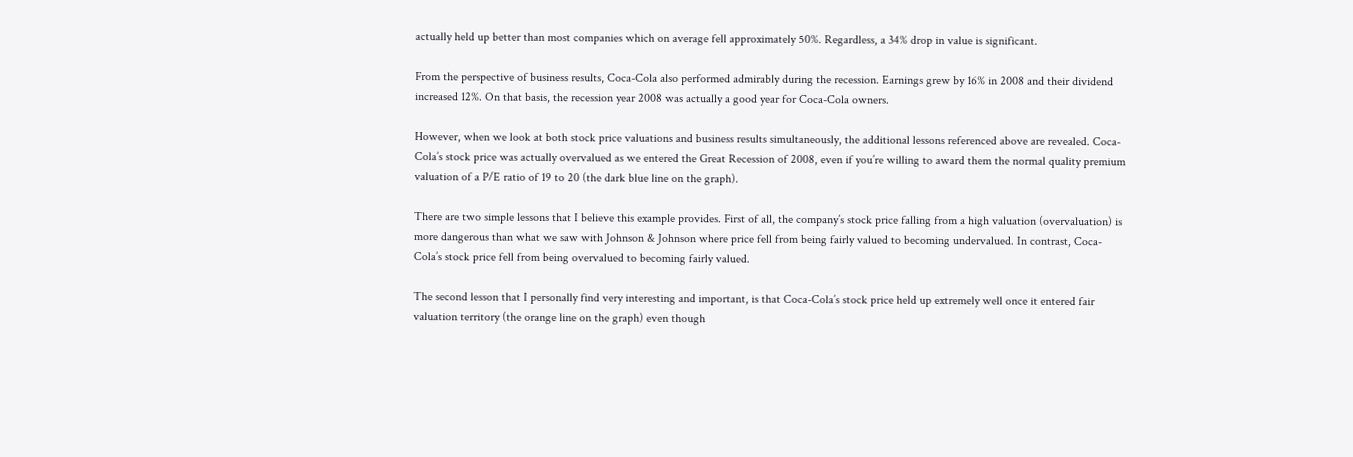actually held up better than most companies which on average fell approximately 50%. Regardless, a 34% drop in value is significant.

From the perspective of business results, Coca-Cola also performed admirably during the recession. Earnings grew by 16% in 2008 and their dividend increased 12%. On that basis, the recession year 2008 was actually a good year for Coca-Cola owners.

However, when we look at both stock price valuations and business results simultaneously, the additional lessons referenced above are revealed. Coca-Cola’s stock price was actually overvalued as we entered the Great Recession of 2008, even if you’re willing to award them the normal quality premium valuation of a P/E ratio of 19 to 20 (the dark blue line on the graph).

There are two simple lessons that I believe this example provides. First of all, the company’s stock price falling from a high valuation (overvaluation) is more dangerous than what we saw with Johnson & Johnson where price fell from being fairly valued to becoming undervalued. In contrast, Coca-Cola’s stock price fell from being overvalued to becoming fairly valued.

The second lesson that I personally find very interesting and important, is that Coca-Cola’s stock price held up extremely well once it entered fair valuation territory (the orange line on the graph) even though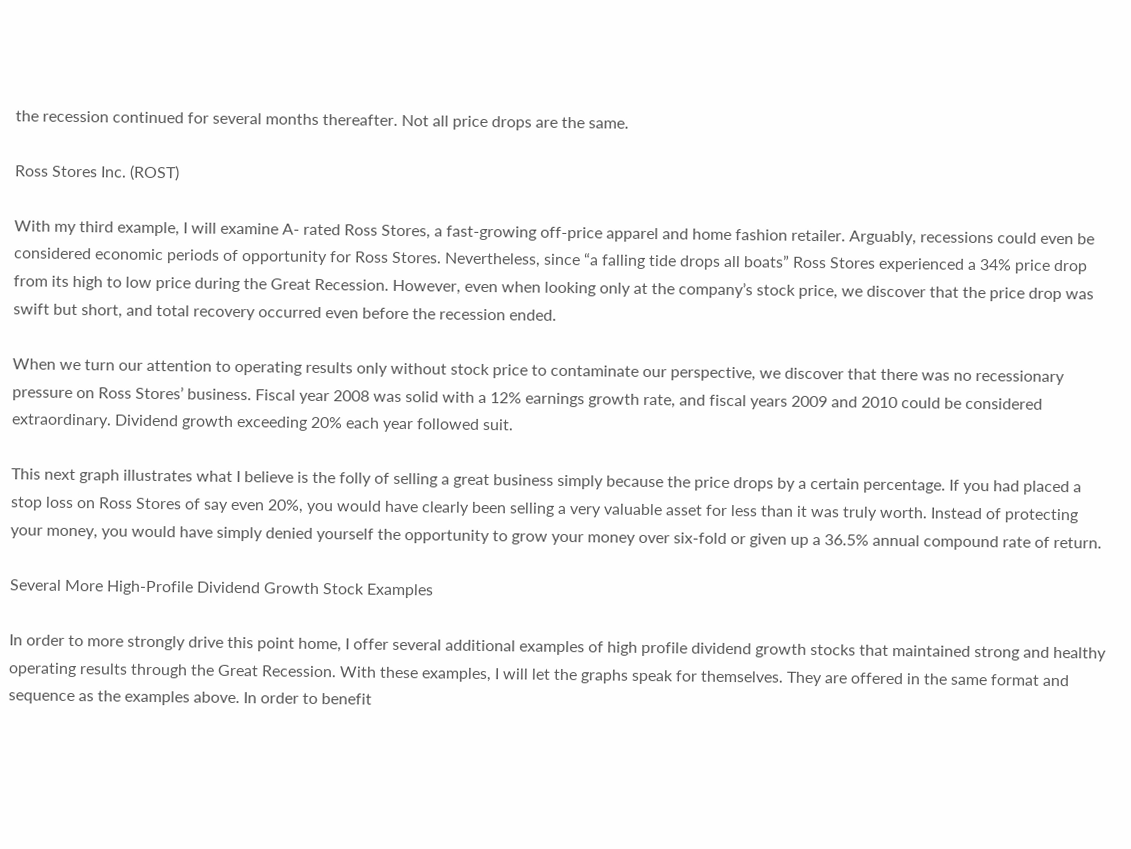the recession continued for several months thereafter. Not all price drops are the same.

Ross Stores Inc. (ROST)

With my third example, I will examine A- rated Ross Stores, a fast-growing off-price apparel and home fashion retailer. Arguably, recessions could even be considered economic periods of opportunity for Ross Stores. Nevertheless, since “a falling tide drops all boats” Ross Stores experienced a 34% price drop from its high to low price during the Great Recession. However, even when looking only at the company’s stock price, we discover that the price drop was swift but short, and total recovery occurred even before the recession ended.

When we turn our attention to operating results only without stock price to contaminate our perspective, we discover that there was no recessionary pressure on Ross Stores’ business. Fiscal year 2008 was solid with a 12% earnings growth rate, and fiscal years 2009 and 2010 could be considered extraordinary. Dividend growth exceeding 20% each year followed suit.

This next graph illustrates what I believe is the folly of selling a great business simply because the price drops by a certain percentage. If you had placed a stop loss on Ross Stores of say even 20%, you would have clearly been selling a very valuable asset for less than it was truly worth. Instead of protecting your money, you would have simply denied yourself the opportunity to grow your money over six-fold or given up a 36.5% annual compound rate of return.

Several More High-Profile Dividend Growth Stock Examples

In order to more strongly drive this point home, I offer several additional examples of high profile dividend growth stocks that maintained strong and healthy operating results through the Great Recession. With these examples, I will let the graphs speak for themselves. They are offered in the same format and sequence as the examples above. In order to benefit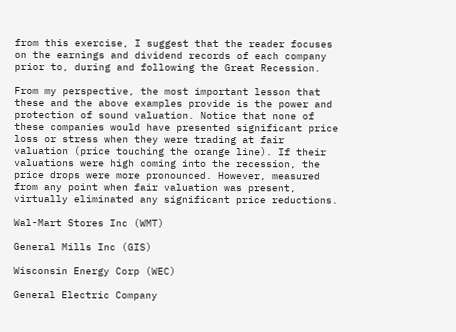from this exercise, I suggest that the reader focuses on the earnings and dividend records of each company prior to, during and following the Great Recession.

From my perspective, the most important lesson that these and the above examples provide is the power and protection of sound valuation. Notice that none of these companies would have presented significant price loss or stress when they were trading at fair valuation (price touching the orange line). If their valuations were high coming into the recession, the price drops were more pronounced. However, measured from any point when fair valuation was present, virtually eliminated any significant price reductions.

Wal-Mart Stores Inc (WMT)

General Mills Inc (GIS)

Wisconsin Energy Corp (WEC)

General Electric Company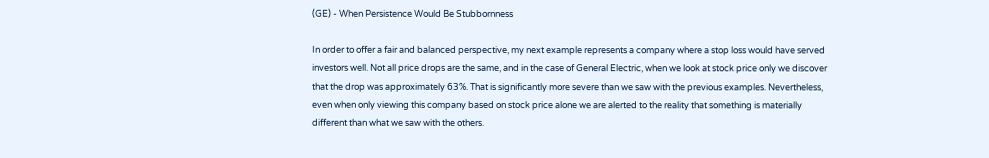(GE) - When Persistence Would Be Stubbornness

In order to offer a fair and balanced perspective, my next example represents a company where a stop loss would have served investors well. Not all price drops are the same, and in the case of General Electric, when we look at stock price only we discover that the drop was approximately 63%. That is significantly more severe than we saw with the previous examples. Nevertheless, even when only viewing this company based on stock price alone we are alerted to the reality that something is materially different than what we saw with the others.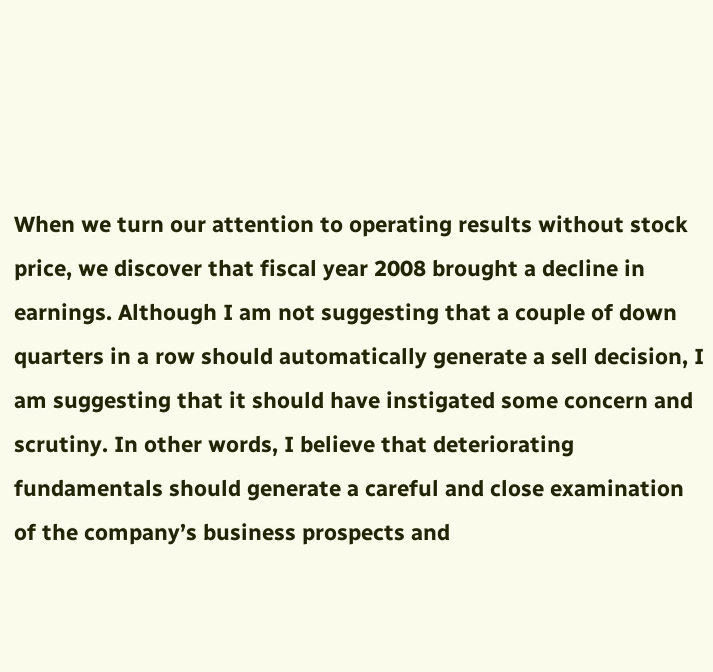When we turn our attention to operating results without stock price, we discover that fiscal year 2008 brought a decline in earnings. Although I am not suggesting that a couple of down quarters in a row should automatically generate a sell decision, I am suggesting that it should have instigated some concern and scrutiny. In other words, I believe that deteriorating fundamentals should generate a careful and close examination of the company’s business prospects and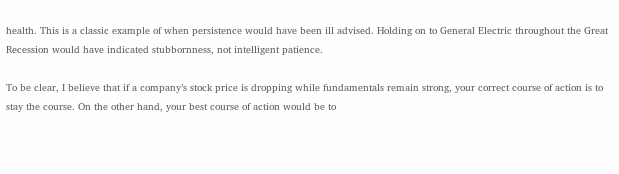health. This is a classic example of when persistence would have been ill advised. Holding on to General Electric throughout the Great Recession would have indicated stubbornness, not intelligent patience.

To be clear, I believe that if a company’s stock price is dropping while fundamentals remain strong, your correct course of action is to stay the course. On the other hand, your best course of action would be to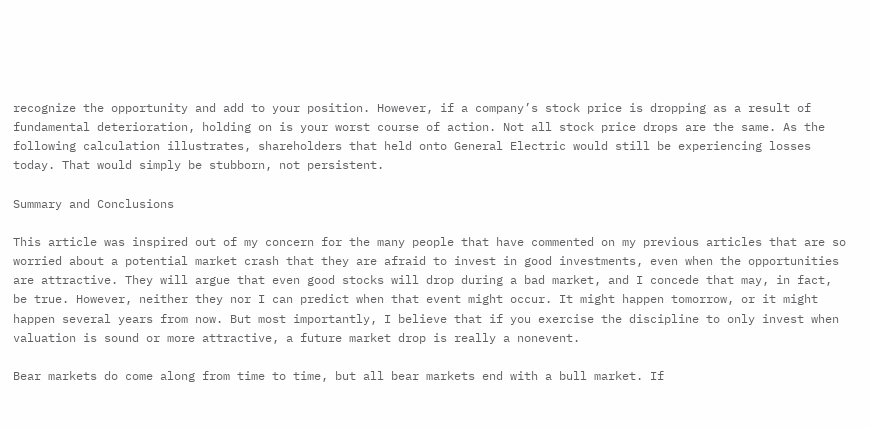recognize the opportunity and add to your position. However, if a company’s stock price is dropping as a result of fundamental deterioration, holding on is your worst course of action. Not all stock price drops are the same. As the following calculation illustrates, shareholders that held onto General Electric would still be experiencing losses today. That would simply be stubborn, not persistent.

Summary and Conclusions

This article was inspired out of my concern for the many people that have commented on my previous articles that are so worried about a potential market crash that they are afraid to invest in good investments, even when the opportunities are attractive. They will argue that even good stocks will drop during a bad market, and I concede that may, in fact, be true. However, neither they nor I can predict when that event might occur. It might happen tomorrow, or it might happen several years from now. But most importantly, I believe that if you exercise the discipline to only invest when valuation is sound or more attractive, a future market drop is really a nonevent.

Bear markets do come along from time to time, but all bear markets end with a bull market. If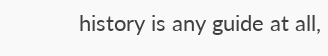history is any guide at all,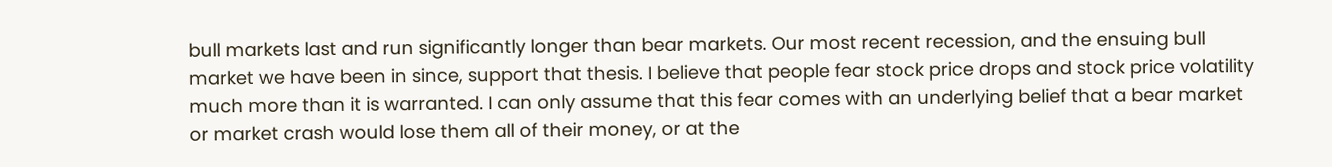bull markets last and run significantly longer than bear markets. Our most recent recession, and the ensuing bull market we have been in since, support that thesis. I believe that people fear stock price drops and stock price volatility much more than it is warranted. I can only assume that this fear comes with an underlying belief that a bear market or market crash would lose them all of their money, or at the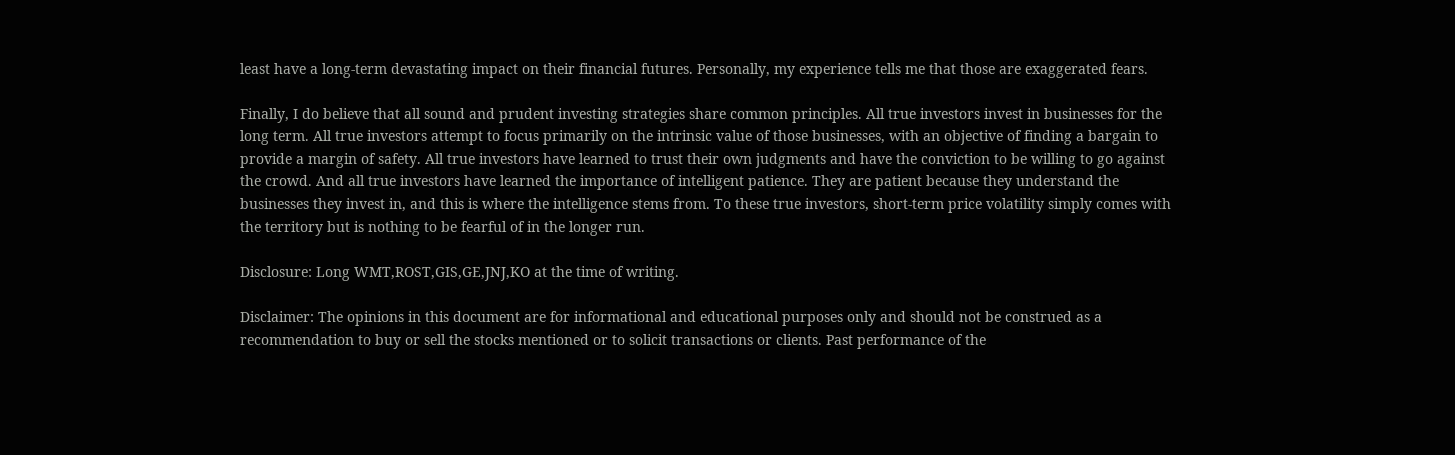least have a long-term devastating impact on their financial futures. Personally, my experience tells me that those are exaggerated fears.

Finally, I do believe that all sound and prudent investing strategies share common principles. All true investors invest in businesses for the long term. All true investors attempt to focus primarily on the intrinsic value of those businesses, with an objective of finding a bargain to provide a margin of safety. All true investors have learned to trust their own judgments and have the conviction to be willing to go against the crowd. And all true investors have learned the importance of intelligent patience. They are patient because they understand the businesses they invest in, and this is where the intelligence stems from. To these true investors, short-term price volatility simply comes with the territory but is nothing to be fearful of in the longer run.

Disclosure: Long WMT,ROST,GIS,GE,JNJ,KO at the time of writing.

Disclaimer: The opinions in this document are for informational and educational purposes only and should not be construed as a recommendation to buy or sell the stocks mentioned or to solicit transactions or clients. Past performance of the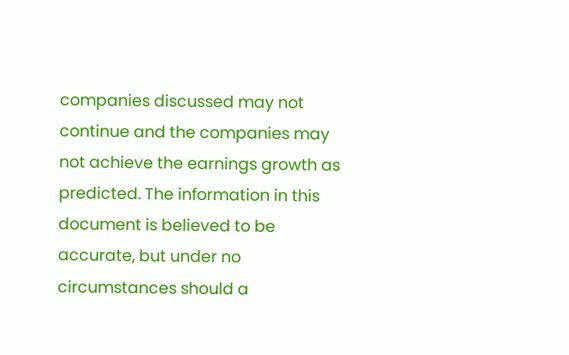companies discussed may not continue and the companies may not achieve the earnings growth as predicted. The information in this document is believed to be accurate, but under no circumstances should a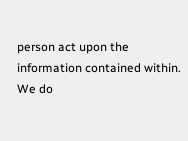person act upon the information contained within. We do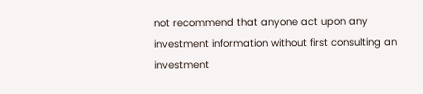not recommend that anyone act upon any investment information without first consulting an investment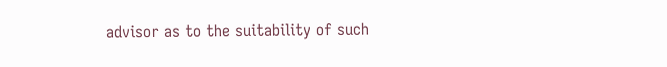advisor as to the suitability of such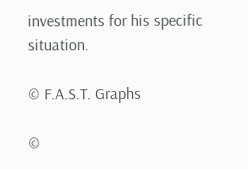investments for his specific situation.

© F.A.S.T. Graphs

©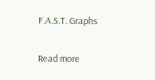F.A.S.T. Graphs

Read more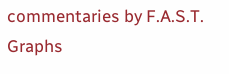commentaries by F.A.S.T. Graphs